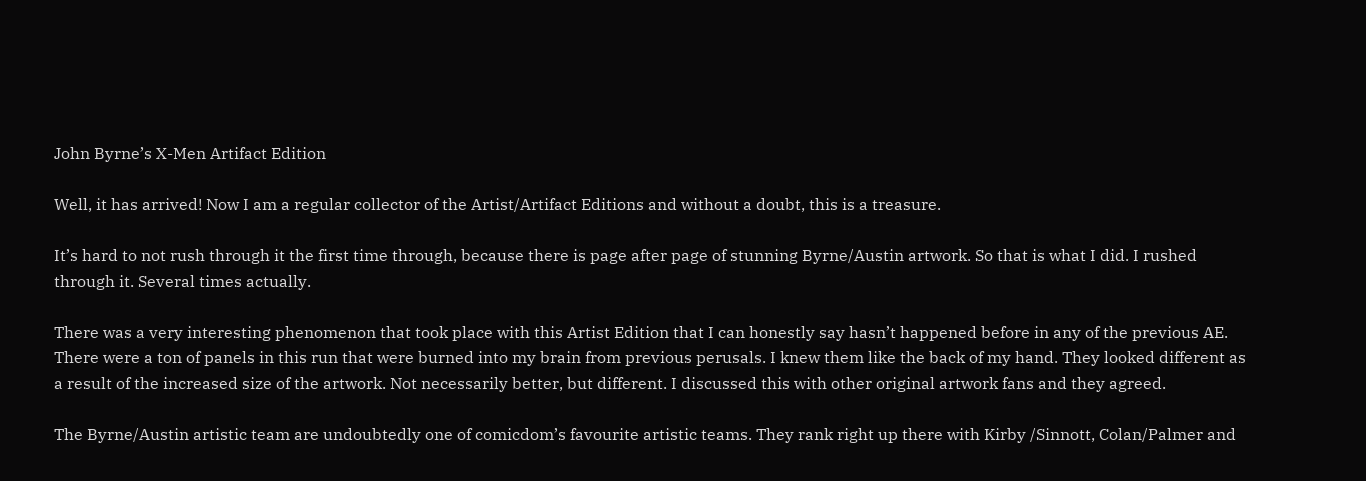John Byrne’s X-Men Artifact Edition

Well, it has arrived! Now I am a regular collector of the Artist/Artifact Editions and without a doubt, this is a treasure.

It’s hard to not rush through it the first time through, because there is page after page of stunning Byrne/Austin artwork. So that is what I did. I rushed through it. Several times actually.

There was a very interesting phenomenon that took place with this Artist Edition that I can honestly say hasn’t happened before in any of the previous AE. There were a ton of panels in this run that were burned into my brain from previous perusals. I knew them like the back of my hand. They looked different as a result of the increased size of the artwork. Not necessarily better, but different. I discussed this with other original artwork fans and they agreed.

The Byrne/Austin artistic team are undoubtedly one of comicdom’s favourite artistic teams. They rank right up there with Kirby /Sinnott, Colan/Palmer and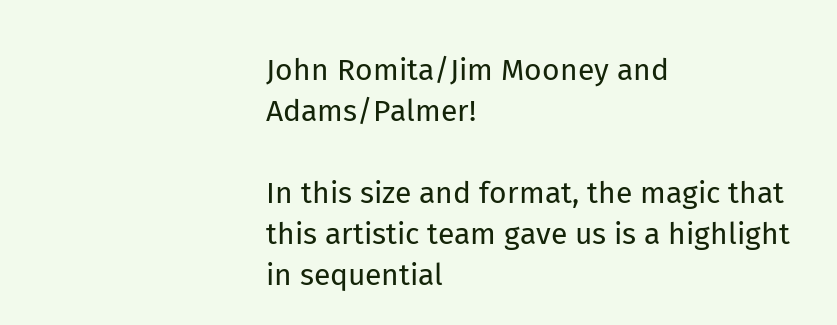John Romita/Jim Mooney and Adams/Palmer!

In this size and format, the magic that this artistic team gave us is a highlight in sequential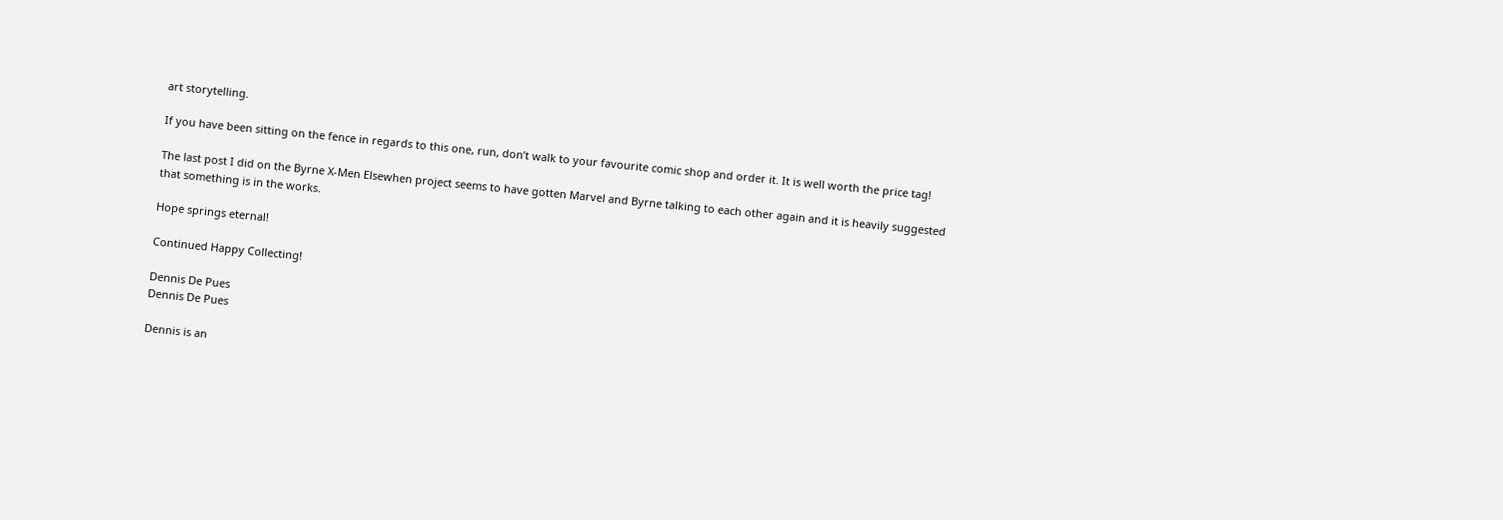art storytelling.

If you have been sitting on the fence in regards to this one, run, don’t walk to your favourite comic shop and order it. It is well worth the price tag!

The last post I did on the Byrne X-Men Elsewhen project seems to have gotten Marvel and Byrne talking to each other again and it is heavily suggested that something is in the works.

Hope springs eternal!

Continued Happy Collecting!

Dennis De Pues
Dennis De Pues

Dennis is an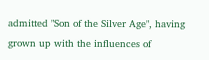admitted "Son of the Silver Age", having grown up with the influences of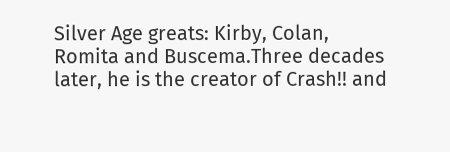Silver Age greats: Kirby, Colan, Romita and Buscema.Three decades later, he is the creator of Crash!! and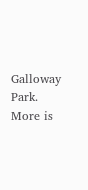Galloway Park. More is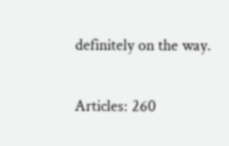definitely on the way.

Articles: 260